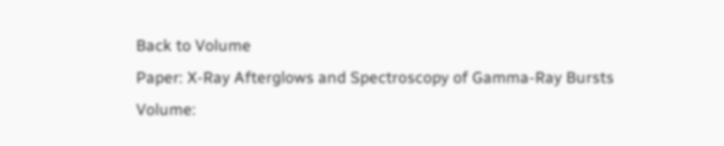Back to Volume
Paper: X-Ray Afterglows and Spectroscopy of Gamma-Ray Bursts
Volume: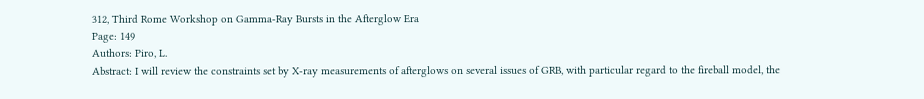312, Third Rome Workshop on Gamma-Ray Bursts in the Afterglow Era
Page: 149
Authors: Piro, L.
Abstract: I will review the constraints set by X-ray measurements of afterglows on several issues of GRB, with particular regard to the fireball model, the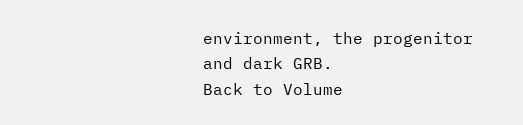environment, the progenitor and dark GRB.
Back to Volume